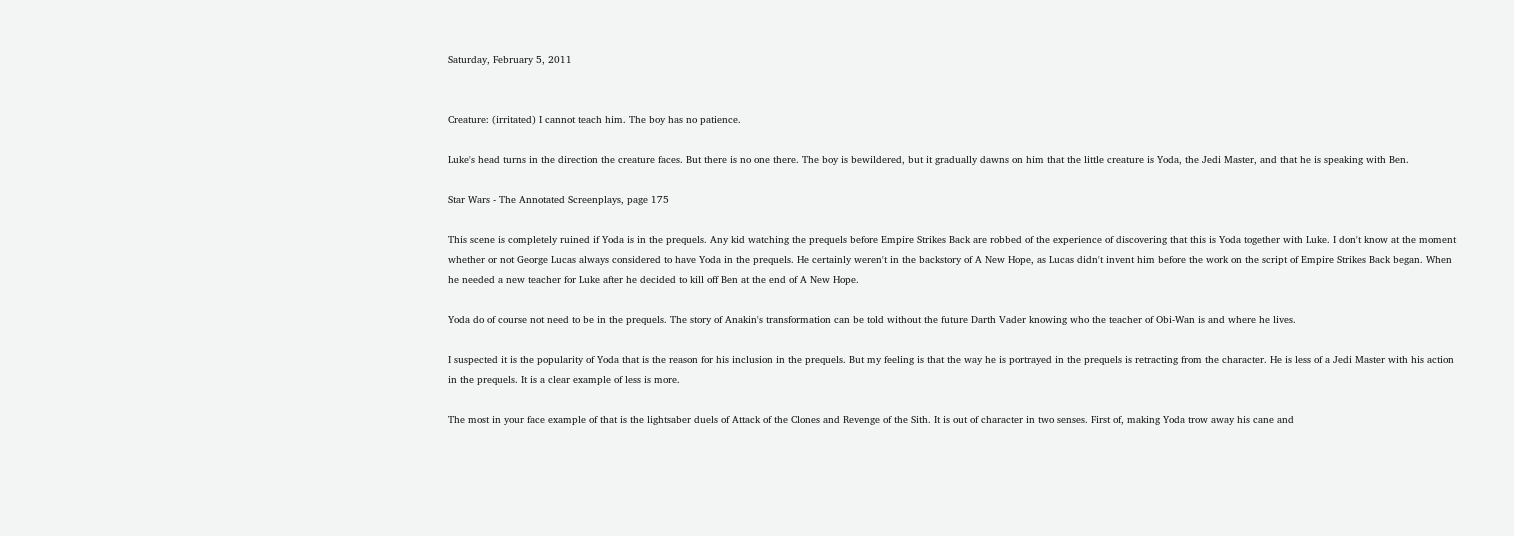Saturday, February 5, 2011


Creature: (irritated) I cannot teach him. The boy has no patience.

Luke's head turns in the direction the creature faces. But there is no one there. The boy is bewildered, but it gradually dawns on him that the little creature is Yoda, the Jedi Master, and that he is speaking with Ben.

Star Wars - The Annotated Screenplays, page 175

This scene is completely ruined if Yoda is in the prequels. Any kid watching the prequels before Empire Strikes Back are robbed of the experience of discovering that this is Yoda together with Luke. I don't know at the moment whether or not George Lucas always considered to have Yoda in the prequels. He certainly weren't in the backstory of A New Hope, as Lucas didn't invent him before the work on the script of Empire Strikes Back began. When he needed a new teacher for Luke after he decided to kill off Ben at the end of A New Hope.

Yoda do of course not need to be in the prequels. The story of Anakin's transformation can be told without the future Darth Vader knowing who the teacher of Obi-Wan is and where he lives.

I suspected it is the popularity of Yoda that is the reason for his inclusion in the prequels. But my feeling is that the way he is portrayed in the prequels is retracting from the character. He is less of a Jedi Master with his action in the prequels. It is a clear example of less is more.

The most in your face example of that is the lightsaber duels of Attack of the Clones and Revenge of the Sith. It is out of character in two senses. First of, making Yoda trow away his cane and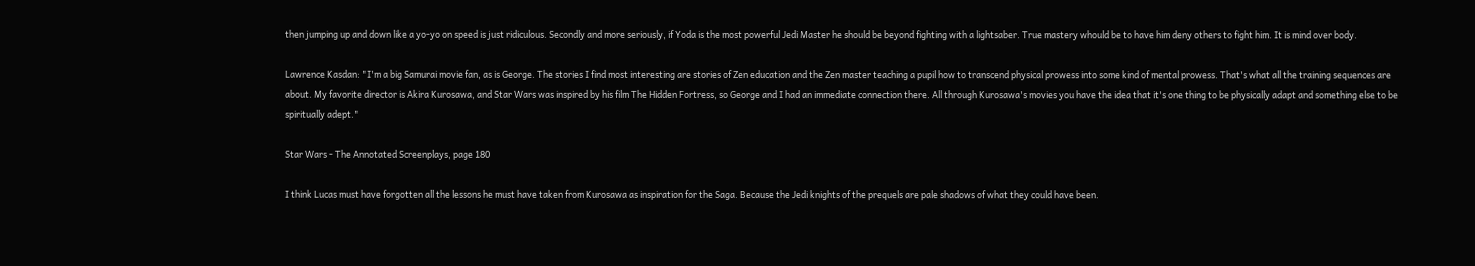then jumping up and down like a yo-yo on speed is just ridiculous. Secondly and more seriously, if Yoda is the most powerful Jedi Master he should be beyond fighting with a lightsaber. True mastery whould be to have him deny others to fight him. It is mind over body.

Lawrence Kasdan: "I'm a big Samurai movie fan, as is George. The stories I find most interesting are stories of Zen education and the Zen master teaching a pupil how to transcend physical prowess into some kind of mental prowess. That's what all the training sequences are about. My favorite director is Akira Kurosawa, and Star Wars was inspired by his film The Hidden Fortress, so George and I had an immediate connection there. All through Kurosawa's movies you have the idea that it's one thing to be physically adapt and something else to be spiritually adept."

Star Wars - The Annotated Screenplays, page 180

I think Lucas must have forgotten all the lessons he must have taken from Kurosawa as inspiration for the Saga. Because the Jedi knights of the prequels are pale shadows of what they could have been.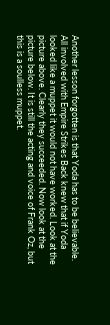Another lesson forgotten is that Yoda has to be believable. All involved with Empire Strikes Back knew that if Yoda looked like a muppet it would not have worked. Look at the picture above. Clearly they succeeded. Now look at the picture below. It is still the acting and voice of Frank Oz, but this is a soulless muppet.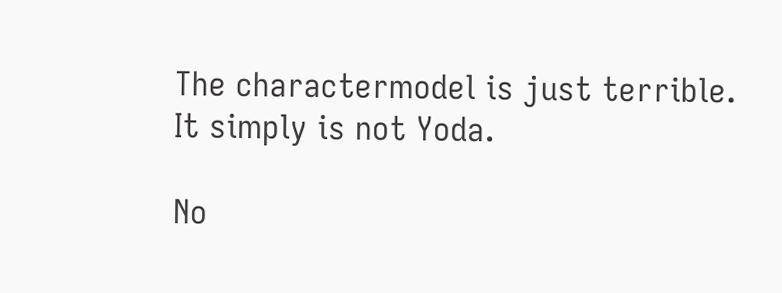The charactermodel is just terrible. It simply is not Yoda.

No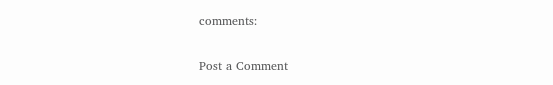comments:

Post a Comment